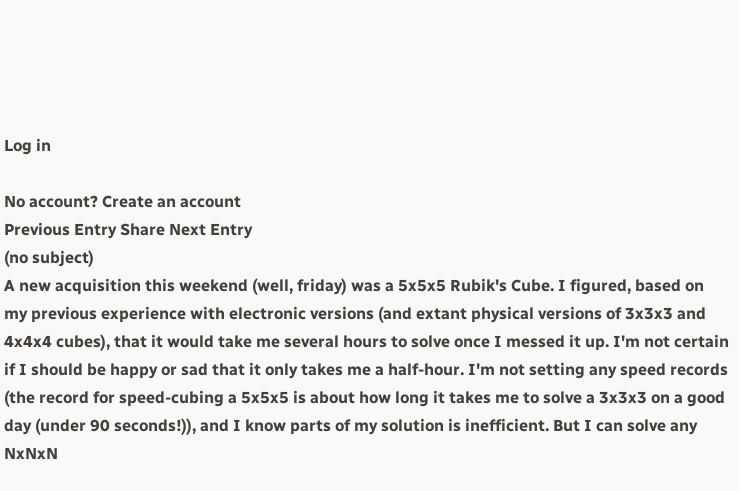Log in

No account? Create an account
Previous Entry Share Next Entry
(no subject)
A new acquisition this weekend (well, friday) was a 5x5x5 Rubik's Cube. I figured, based on my previous experience with electronic versions (and extant physical versions of 3x3x3 and 4x4x4 cubes), that it would take me several hours to solve once I messed it up. I'm not certain if I should be happy or sad that it only takes me a half-hour. I'm not setting any speed records (the record for speed-cubing a 5x5x5 is about how long it takes me to solve a 3x3x3 on a good day (under 90 seconds!)), and I know parts of my solution is inefficient. But I can solve any NxNxN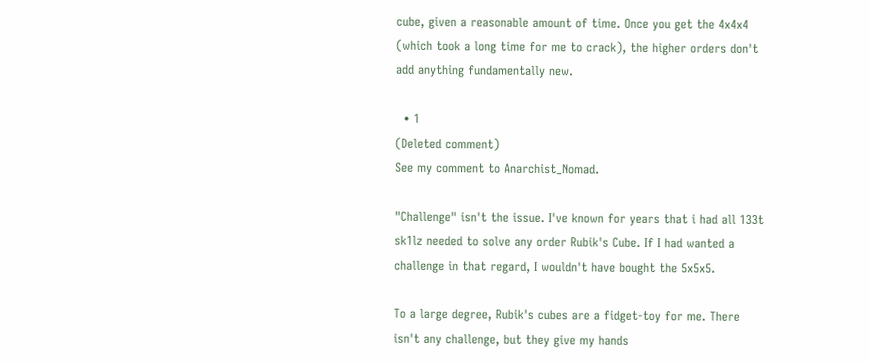cube, given a reasonable amount of time. Once you get the 4x4x4 (which took a long time for me to crack), the higher orders don't add anything fundamentally new.

  • 1
(Deleted comment)
See my comment to Anarchist_Nomad.

"Challenge" isn't the issue. I've known for years that i had all 133t sk1lz needed to solve any order Rubik's Cube. If I had wanted a challenge in that regard, I wouldn't have bought the 5x5x5.

To a large degree, Rubik's cubes are a fidget-toy for me. There isn't any challenge, but they give my hands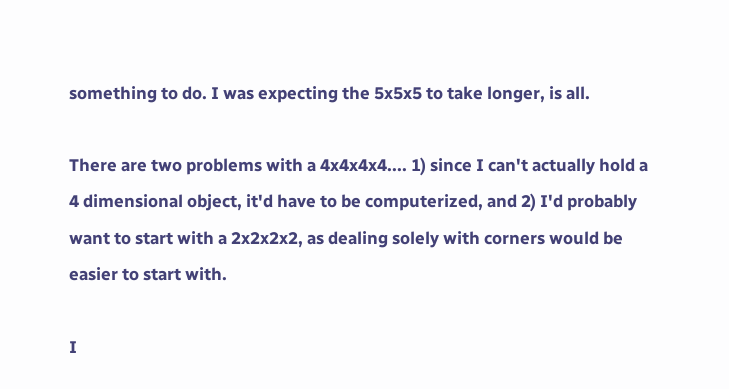something to do. I was expecting the 5x5x5 to take longer, is all.

There are two problems with a 4x4x4x4.... 1) since I can't actually hold a 4 dimensional object, it'd have to be computerized, and 2) I'd probably want to start with a 2x2x2x2, as dealing solely with corners would be easier to start with.

I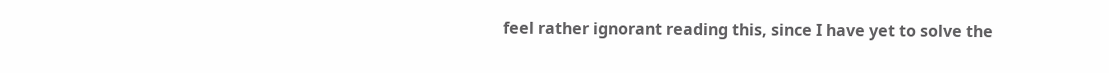feel rather ignorant reading this, since I have yet to solve the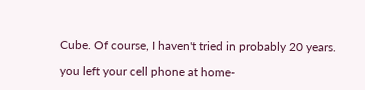Cube. Of course, I haven't tried in probably 20 years.

you left your cell phone at home-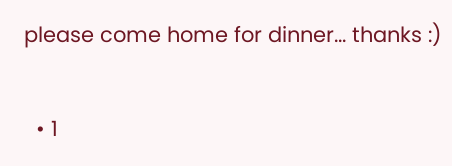please come home for dinner... thanks :)

  • 1